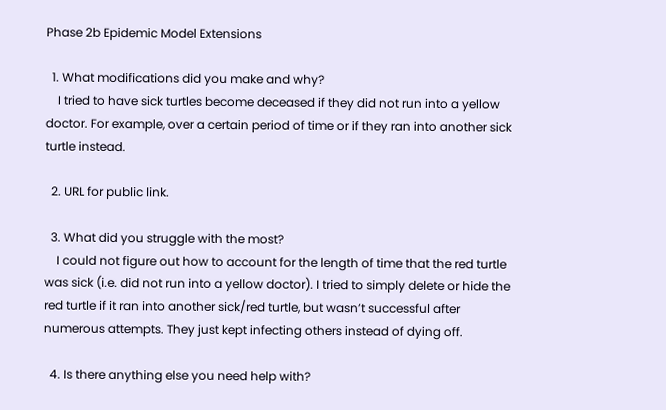Phase 2b Epidemic Model Extensions

  1. What modifications did you make and why?
    I tried to have sick turtles become deceased if they did not run into a yellow doctor. For example, over a certain period of time or if they ran into another sick turtle instead.

  2. URL for public link.

  3. What did you struggle with the most?
    I could not figure out how to account for the length of time that the red turtle was sick (i.e. did not run into a yellow doctor). I tried to simply delete or hide the red turtle if it ran into another sick/red turtle, but wasn’t successful after numerous attempts. They just kept infecting others instead of dying off.

  4. Is there anything else you need help with?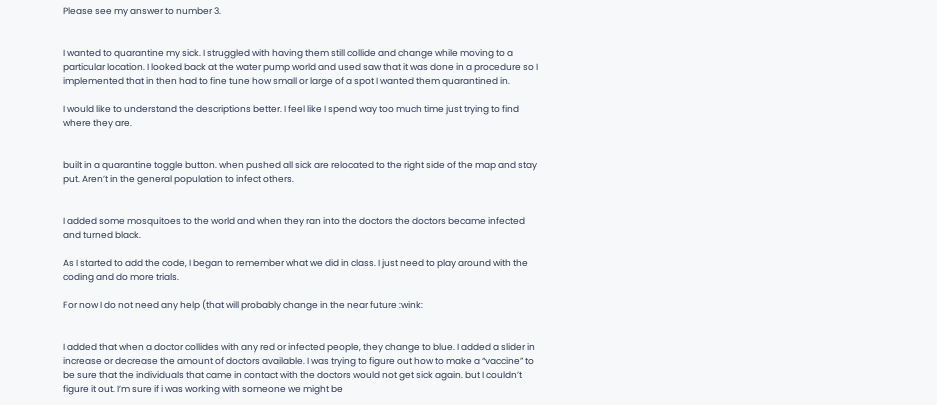Please see my answer to number 3.


I wanted to quarantine my sick. I struggled with having them still collide and change while moving to a particular location. I looked back at the water pump world and used saw that it was done in a procedure so I implemented that in then had to fine tune how small or large of a spot I wanted them quarantined in.

I would like to understand the descriptions better. I feel like I spend way too much time just trying to find where they are.


built in a quarantine toggle button. when pushed all sick are relocated to the right side of the map and stay put. Aren’t in the general population to infect others.


I added some mosquitoes to the world and when they ran into the doctors the doctors became infected and turned black.

As I started to add the code, I began to remember what we did in class. I just need to play around with the coding and do more trials.

For now I do not need any help (that will probably change in the near future :wink:


I added that when a doctor collides with any red or infected people, they change to blue. I added a slider in increase or decrease the amount of doctors available. I was trying to figure out how to make a “vaccine” to be sure that the individuals that came in contact with the doctors would not get sick again. but I couldn’t figure it out. I’m sure if i was working with someone we might be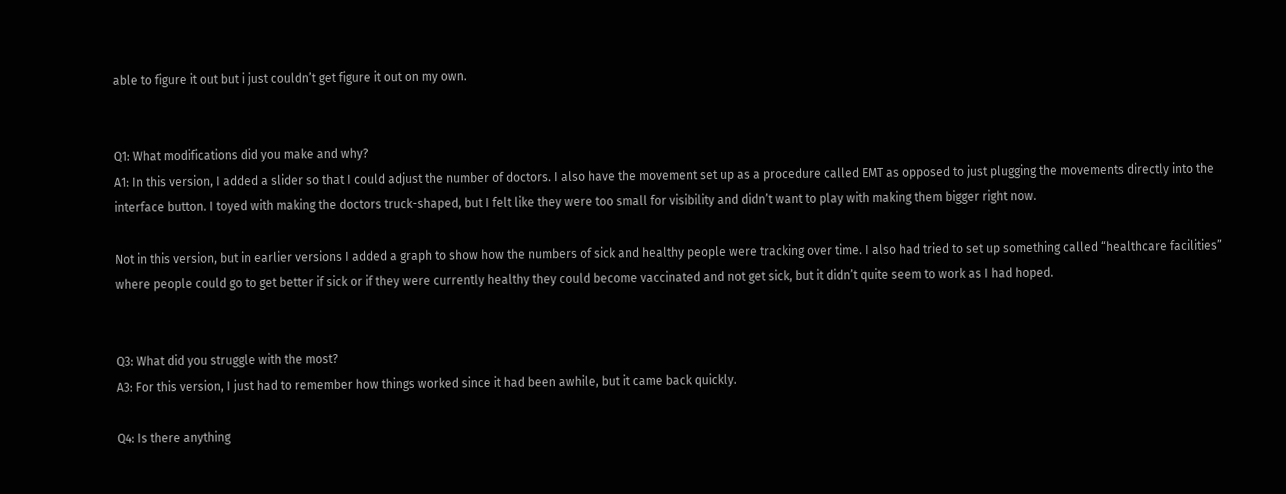able to figure it out but i just couldn’t get figure it out on my own.


Q1: What modifications did you make and why?
A1: In this version, I added a slider so that I could adjust the number of doctors. I also have the movement set up as a procedure called EMT as opposed to just plugging the movements directly into the interface button. I toyed with making the doctors truck-shaped, but I felt like they were too small for visibility and didn’t want to play with making them bigger right now.

Not in this version, but in earlier versions I added a graph to show how the numbers of sick and healthy people were tracking over time. I also had tried to set up something called “healthcare facilities” where people could go to get better if sick or if they were currently healthy they could become vaccinated and not get sick, but it didn’t quite seem to work as I had hoped.


Q3: What did you struggle with the most?
A3: For this version, I just had to remember how things worked since it had been awhile, but it came back quickly.

Q4: Is there anything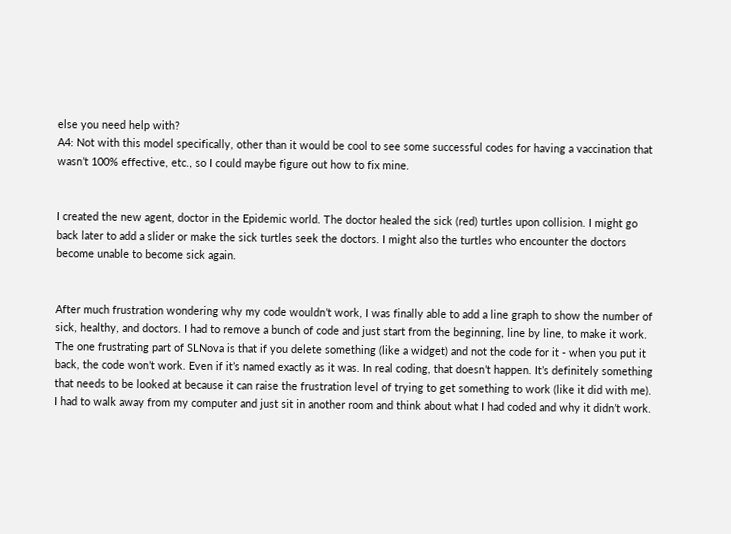else you need help with?
A4: Not with this model specifically, other than it would be cool to see some successful codes for having a vaccination that wasn’t 100% effective, etc., so I could maybe figure out how to fix mine.


I created the new agent, doctor in the Epidemic world. The doctor healed the sick (red) turtles upon collision. I might go back later to add a slider or make the sick turtles seek the doctors. I might also the turtles who encounter the doctors become unable to become sick again.


After much frustration wondering why my code wouldn’t work, I was finally able to add a line graph to show the number of sick, healthy, and doctors. I had to remove a bunch of code and just start from the beginning, line by line, to make it work. The one frustrating part of SLNova is that if you delete something (like a widget) and not the code for it - when you put it back, the code won’t work. Even if it’s named exactly as it was. In real coding, that doesn’t happen. It’s definitely something that needs to be looked at because it can raise the frustration level of trying to get something to work (like it did with me). I had to walk away from my computer and just sit in another room and think about what I had coded and why it didn’t work.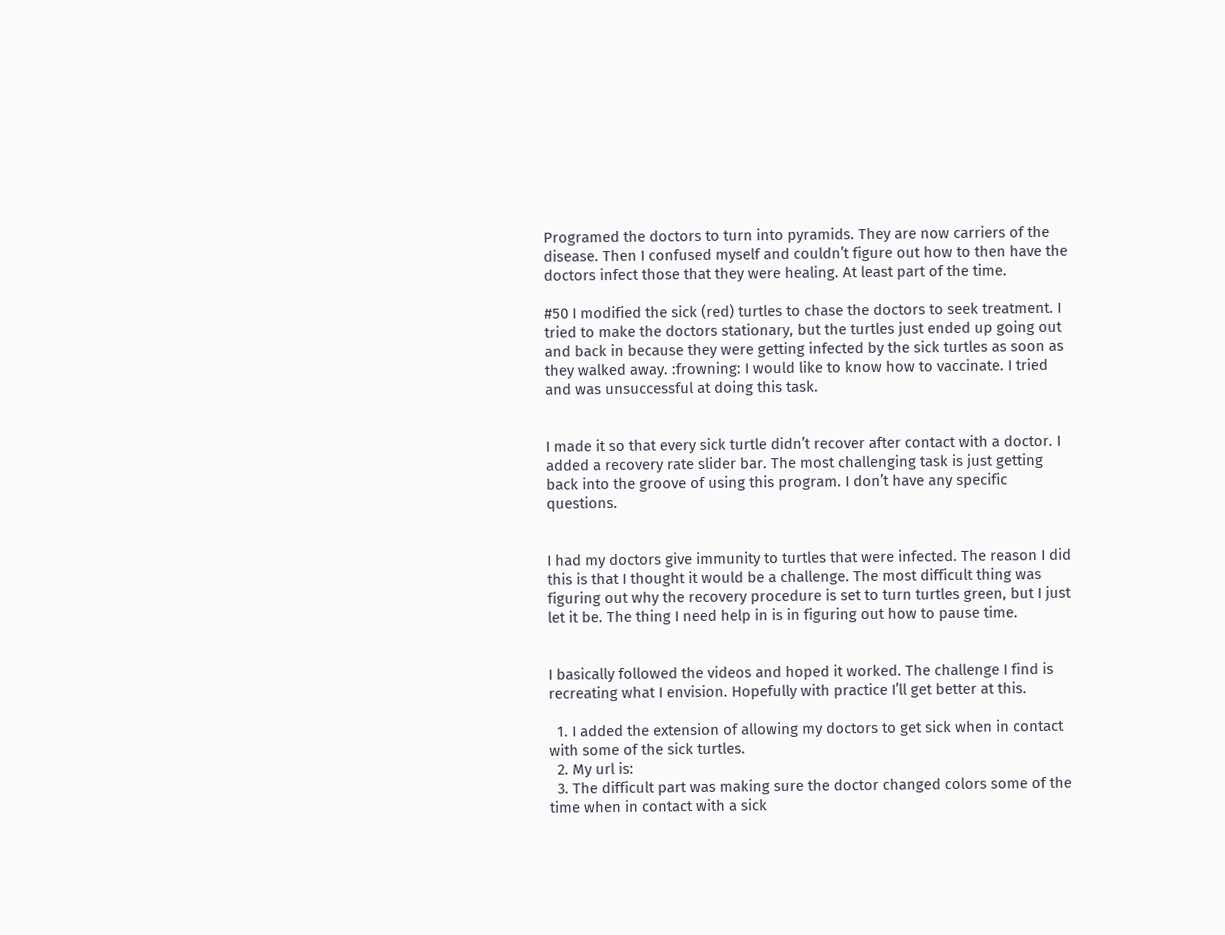Programed the doctors to turn into pyramids. They are now carriers of the disease. Then I confused myself and couldn’t figure out how to then have the doctors infect those that they were healing. At least part of the time.

#50 I modified the sick (red) turtles to chase the doctors to seek treatment. I tried to make the doctors stationary, but the turtles just ended up going out and back in because they were getting infected by the sick turtles as soon as they walked away. :frowning: I would like to know how to vaccinate. I tried and was unsuccessful at doing this task.


I made it so that every sick turtle didn’t recover after contact with a doctor. I added a recovery rate slider bar. The most challenging task is just getting back into the groove of using this program. I don’t have any specific questions.


I had my doctors give immunity to turtles that were infected. The reason I did this is that I thought it would be a challenge. The most difficult thing was figuring out why the recovery procedure is set to turn turtles green, but I just let it be. The thing I need help in is in figuring out how to pause time.


I basically followed the videos and hoped it worked. The challenge I find is recreating what I envision. Hopefully with practice I’ll get better at this.

  1. I added the extension of allowing my doctors to get sick when in contact with some of the sick turtles.
  2. My url is:
  3. The difficult part was making sure the doctor changed colors some of the time when in contact with a sick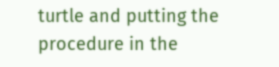turtle and putting the procedure in the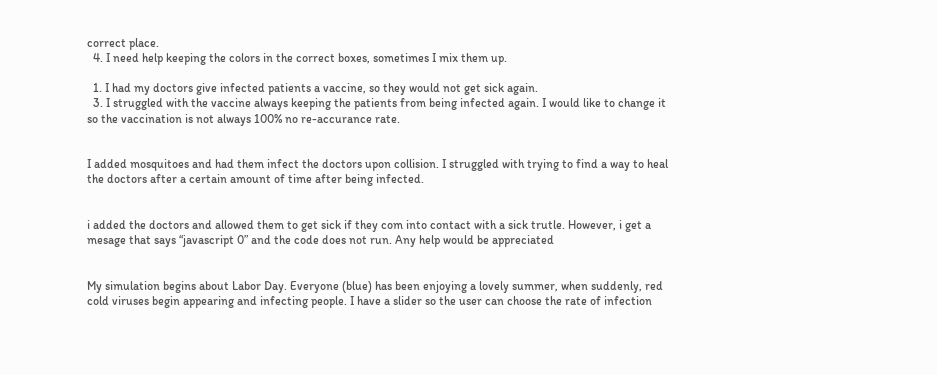correct place.
  4. I need help keeping the colors in the correct boxes, sometimes I mix them up.

  1. I had my doctors give infected patients a vaccine, so they would not get sick again.
  3. I struggled with the vaccine always keeping the patients from being infected again. I would like to change it so the vaccination is not always 100% no re-accurance rate.


I added mosquitoes and had them infect the doctors upon collision. I struggled with trying to find a way to heal the doctors after a certain amount of time after being infected.


i added the doctors and allowed them to get sick if they com into contact with a sick trutle. However, i get a mesage that says “javascript 0” and the code does not run. Any help would be appreciated


My simulation begins about Labor Day. Everyone (blue) has been enjoying a lovely summer, when suddenly, red cold viruses begin appearing and infecting people. I have a slider so the user can choose the rate of infection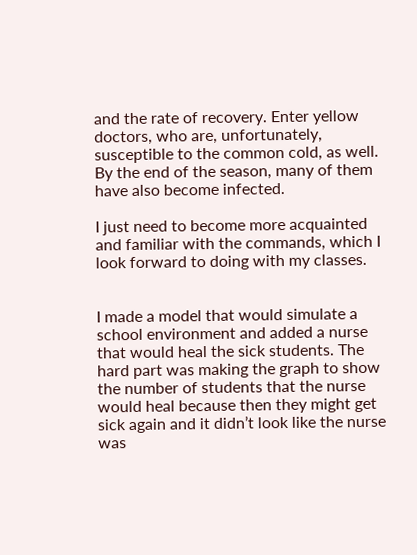and the rate of recovery. Enter yellow doctors, who are, unfortunately, susceptible to the common cold, as well. By the end of the season, many of them have also become infected.

I just need to become more acquainted and familiar with the commands, which I look forward to doing with my classes.


I made a model that would simulate a school environment and added a nurse that would heal the sick students. The hard part was making the graph to show the number of students that the nurse would heal because then they might get sick again and it didn’t look like the nurse was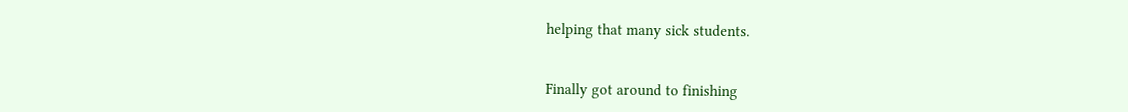helping that many sick students.


Finally got around to finishing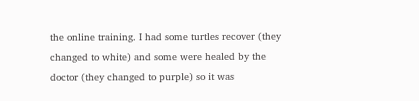the online training. I had some turtles recover (they changed to white) and some were healed by the doctor (they changed to purple) so it was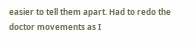easier to tell them apart. Had to redo the doctor movements as I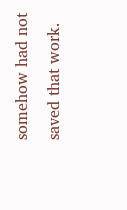somehow had not saved that work.